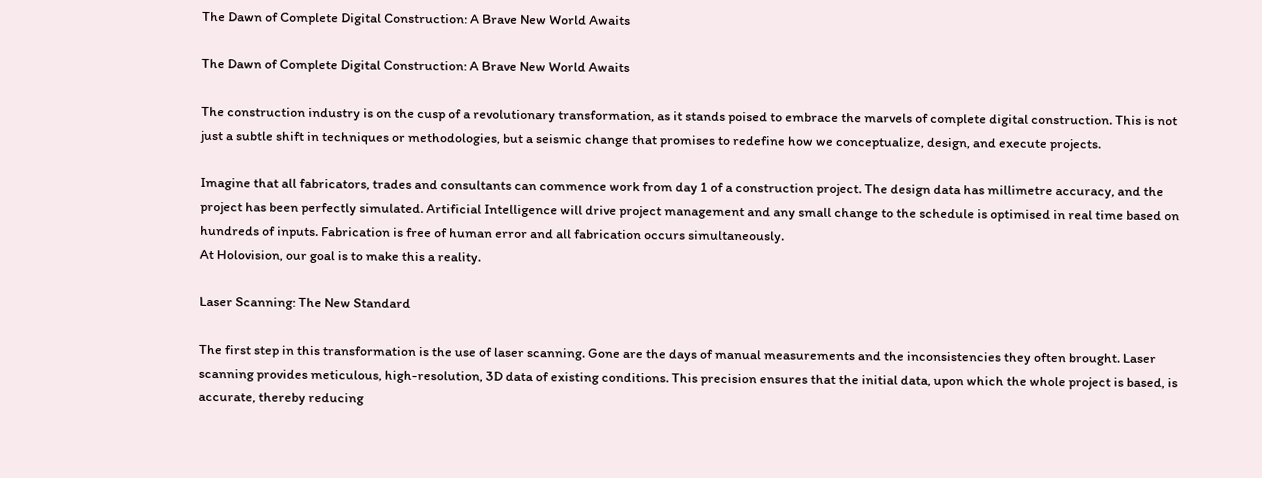The Dawn of Complete Digital Construction: A Brave New World Awaits

The Dawn of Complete Digital Construction: A Brave New World Awaits

The construction industry is on the cusp of a revolutionary transformation, as it stands poised to embrace the marvels of complete digital construction. This is not just a subtle shift in techniques or methodologies, but a seismic change that promises to redefine how we conceptualize, design, and execute projects.

Imagine that all fabricators, trades and consultants can commence work from day 1 of a construction project. The design data has millimetre accuracy, and the project has been perfectly simulated. Artificial Intelligence will drive project management and any small change to the schedule is optimised in real time based on hundreds of inputs. Fabrication is free of human error and all fabrication occurs simultaneously.
At Holovision, our goal is to make this a reality.

Laser Scanning: The New Standard

The first step in this transformation is the use of laser scanning. Gone are the days of manual measurements and the inconsistencies they often brought. Laser scanning provides meticulous, high-resolution, 3D data of existing conditions. This precision ensures that the initial data, upon which the whole project is based, is accurate, thereby reducing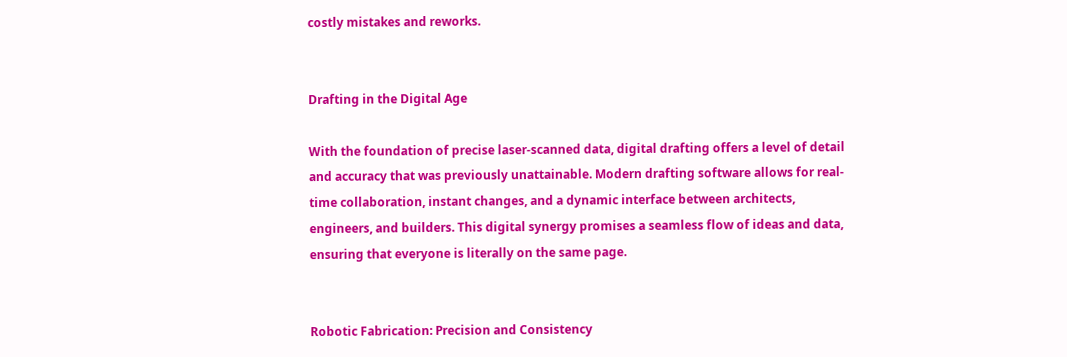costly mistakes and reworks.


Drafting in the Digital Age

With the foundation of precise laser-scanned data, digital drafting offers a level of detail and accuracy that was previously unattainable. Modern drafting software allows for real-time collaboration, instant changes, and a dynamic interface between architects, engineers, and builders. This digital synergy promises a seamless flow of ideas and data, ensuring that everyone is literally on the same page.


Robotic Fabrication: Precision and Consistency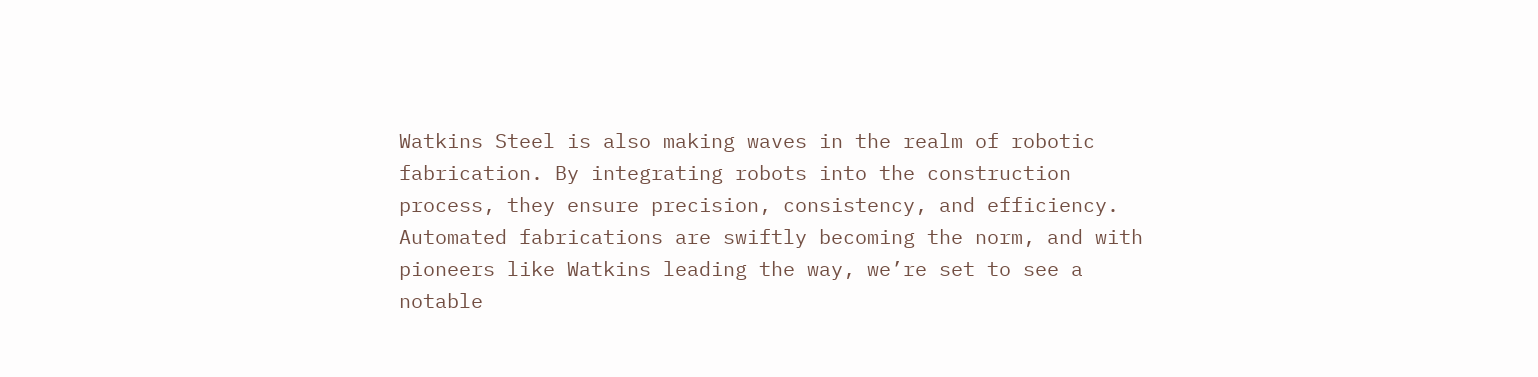Watkins Steel is also making waves in the realm of robotic fabrication. By integrating robots into the construction process, they ensure precision, consistency, and efficiency. Automated fabrications are swiftly becoming the norm, and with pioneers like Watkins leading the way, we’re set to see a notable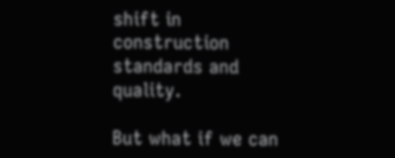shift in construction standards and quality.

But what if we can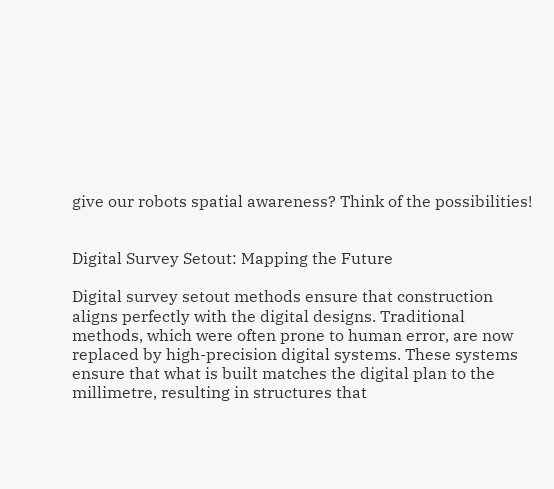give our robots spatial awareness? Think of the possibilities!


Digital Survey Setout: Mapping the Future

Digital survey setout methods ensure that construction aligns perfectly with the digital designs. Traditional methods, which were often prone to human error, are now replaced by high-precision digital systems. These systems ensure that what is built matches the digital plan to the millimetre, resulting in structures that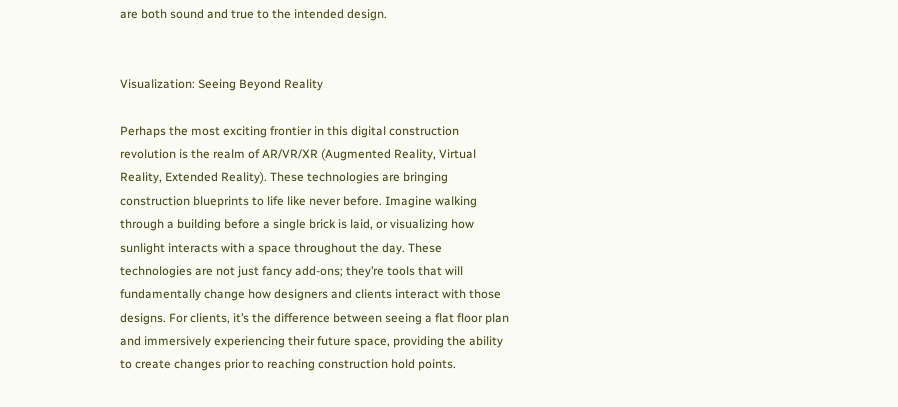are both sound and true to the intended design.


Visualization: Seeing Beyond Reality

Perhaps the most exciting frontier in this digital construction revolution is the realm of AR/VR/XR (Augmented Reality, Virtual Reality, Extended Reality). These technologies are bringing construction blueprints to life like never before. Imagine walking through a building before a single brick is laid, or visualizing how sunlight interacts with a space throughout the day. These technologies are not just fancy add-ons; they’re tools that will fundamentally change how designers and clients interact with those designs. For clients, it’s the difference between seeing a flat floor plan and immersively experiencing their future space, providing the ability to create changes prior to reaching construction hold points.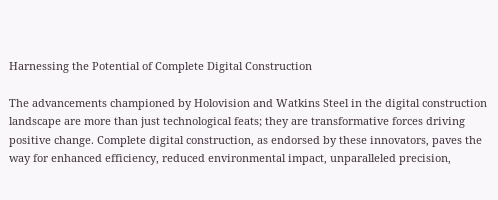Harnessing the Potential of Complete Digital Construction

The advancements championed by Holovision and Watkins Steel in the digital construction landscape are more than just technological feats; they are transformative forces driving positive change. Complete digital construction, as endorsed by these innovators, paves the way for enhanced efficiency, reduced environmental impact, unparalleled precision,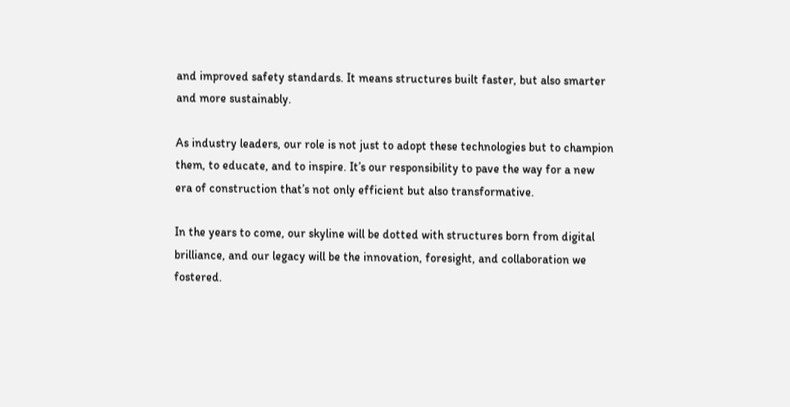and improved safety standards. It means structures built faster, but also smarter and more sustainably.

As industry leaders, our role is not just to adopt these technologies but to champion them, to educate, and to inspire. It’s our responsibility to pave the way for a new era of construction that’s not only efficient but also transformative.

In the years to come, our skyline will be dotted with structures born from digital brilliance, and our legacy will be the innovation, foresight, and collaboration we fostered.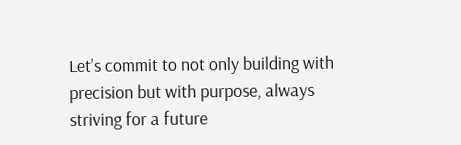Let’s commit to not only building with precision but with purpose, always striving for a future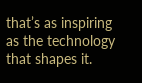that’s as inspiring as the technology that shapes it.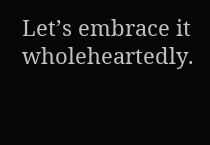Let’s embrace it wholeheartedly.